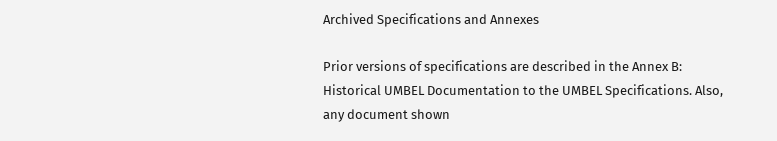Archived Specifications and Annexes

Prior versions of specifications are described in the Annex B: Historical UMBEL Documentation to the UMBEL Specifications. Also, any document shown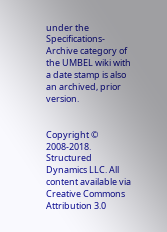under the Specifications-Archive category of the UMBEL wiki with a date stamp is also an archived, prior version.


Copyright © 2008-2018. Structured Dynamics LLC. All content available via Creative Commons Attribution 3.0